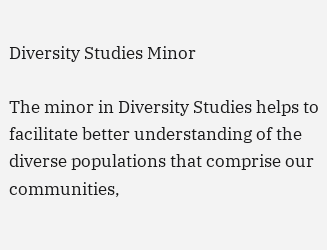Diversity Studies Minor

The minor in Diversity Studies helps to facilitate better understanding of the diverse populations that comprise our communities,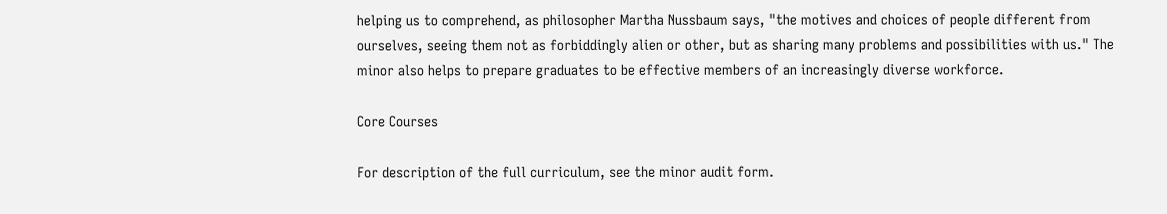helping us to comprehend, as philosopher Martha Nussbaum says, "the motives and choices of people different from ourselves, seeing them not as forbiddingly alien or other, but as sharing many problems and possibilities with us." The minor also helps to prepare graduates to be effective members of an increasingly diverse workforce.

Core Courses

For description of the full curriculum, see the minor audit form.